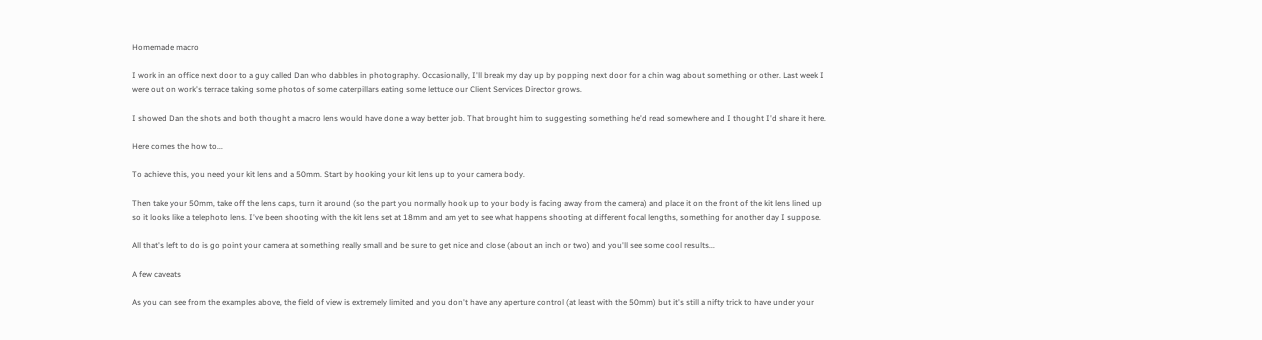Homemade macro

I work in an office next door to a guy called Dan who dabbles in photography. Occasionally, I'll break my day up by popping next door for a chin wag about something or other. Last week I were out on work's terrace taking some photos of some caterpillars eating some lettuce our Client Services Director grows.

I showed Dan the shots and both thought a macro lens would have done a way better job. That brought him to suggesting something he'd read somewhere and I thought I'd share it here.

Here comes the how to...

To achieve this, you need your kit lens and a 50mm. Start by hooking your kit lens up to your camera body.

Then take your 50mm, take off the lens caps, turn it around (so the part you normally hook up to your body is facing away from the camera) and place it on the front of the kit lens lined up so it looks like a telephoto lens. I've been shooting with the kit lens set at 18mm and am yet to see what happens shooting at different focal lengths, something for another day I suppose.

All that's left to do is go point your camera at something really small and be sure to get nice and close (about an inch or two) and you'll see some cool results...

A few caveats

As you can see from the examples above, the field of view is extremely limited and you don't have any aperture control (at least with the 50mm) but it's still a nifty trick to have under your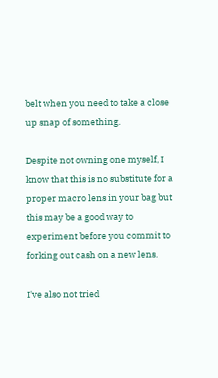belt when you need to take a close up snap of something.

Despite not owning one myself, I know that this is no substitute for a proper macro lens in your bag but this may be a good way to experiment before you commit to forking out cash on a new lens.

I've also not tried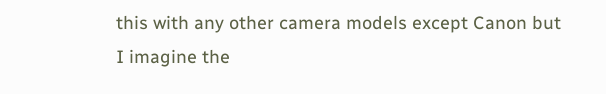this with any other camera models except Canon but I imagine the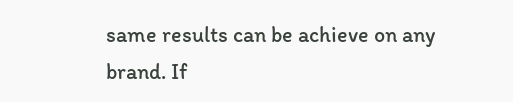same results can be achieve on any brand. If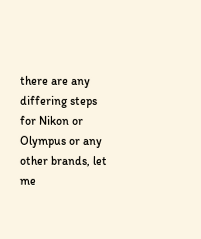there are any differing steps for Nikon or Olympus or any other brands, let me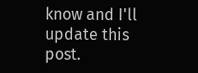know and I'll update this post.